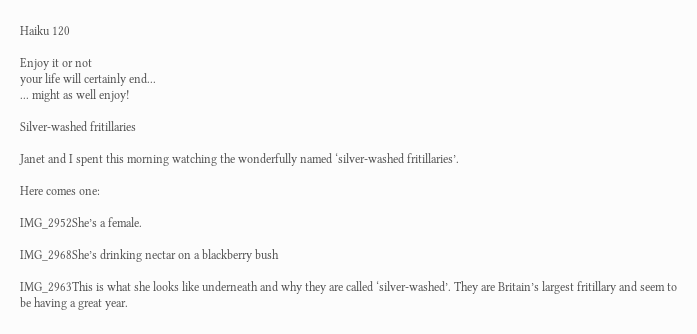Haiku 120

Enjoy it or not
your life will certainly end...
... might as well enjoy!

Silver-washed fritillaries

Janet and I spent this morning watching the wonderfully named ‘silver-washed fritillaries’.

Here comes one:

IMG_2952She’s a female.

IMG_2968She’s drinking nectar on a blackberry bush

IMG_2963This is what she looks like underneath and why they are called ‘silver-washed’. They are Britain’s largest fritillary and seem to be having a great year.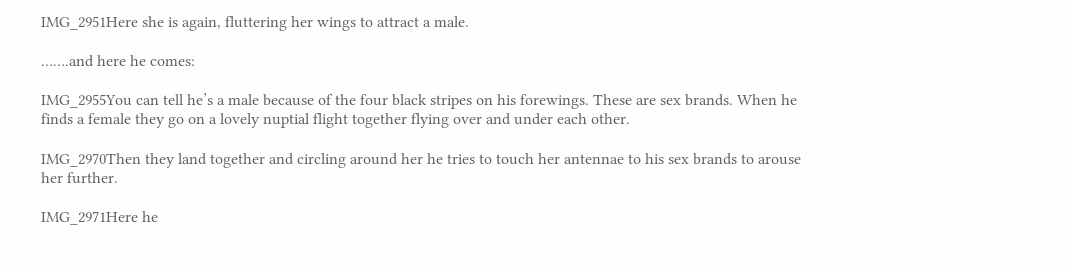IMG_2951Here she is again, fluttering her wings to attract a male.

…….and here he comes:

IMG_2955You can tell he’s a male because of the four black stripes on his forewings. These are sex brands. When he finds a female they go on a lovely nuptial flight together flying over and under each other.

IMG_2970Then they land together and circling around her he tries to touch her antennae to his sex brands to arouse her further.

IMG_2971Here he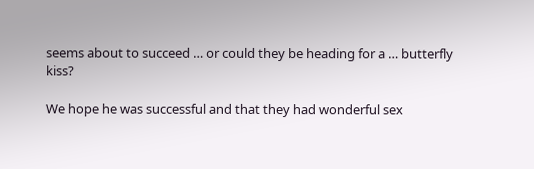seems about to succeed … or could they be heading for a … butterfly kiss?

We hope he was successful and that they had wonderful sex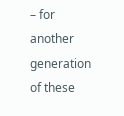– for another generation of these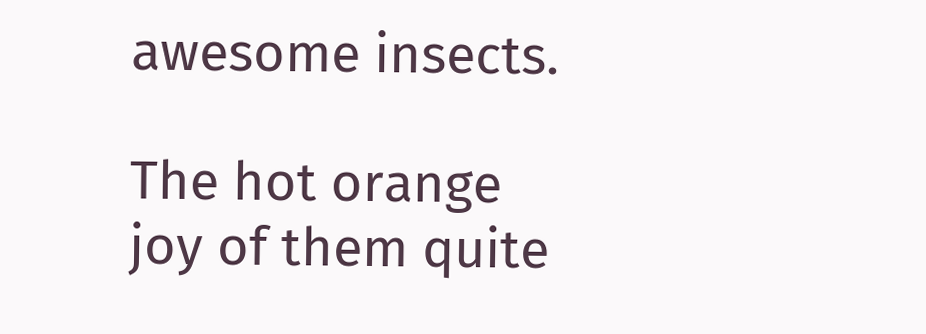awesome insects.

The hot orange joy of them quite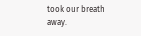took our breath away.